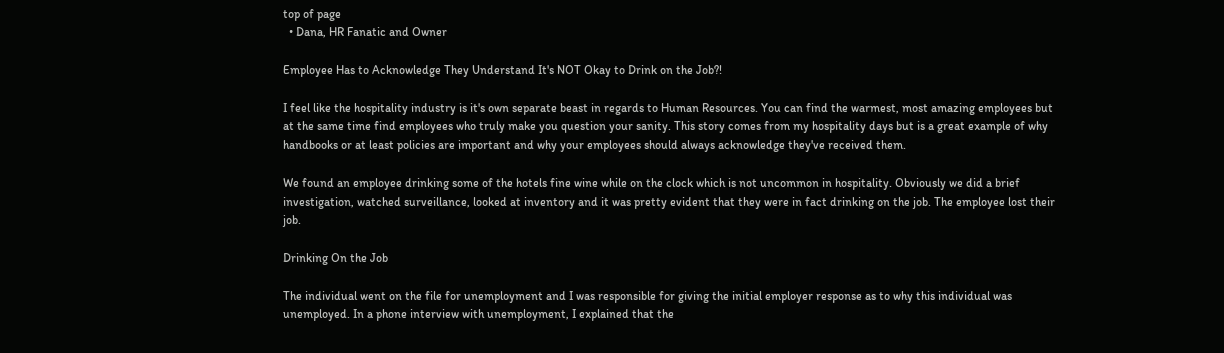top of page
  • Dana, HR Fanatic and Owner

Employee Has to Acknowledge They Understand It's NOT Okay to Drink on the Job?!

I feel like the hospitality industry is it's own separate beast in regards to Human Resources. You can find the warmest, most amazing employees but at the same time find employees who truly make you question your sanity. This story comes from my hospitality days but is a great example of why handbooks or at least policies are important and why your employees should always acknowledge they've received them.

We found an employee drinking some of the hotels fine wine while on the clock which is not uncommon in hospitality. Obviously we did a brief investigation, watched surveillance, looked at inventory and it was pretty evident that they were in fact drinking on the job. The employee lost their job.

Drinking On the Job

The individual went on the file for unemployment and I was responsible for giving the initial employer response as to why this individual was unemployed. In a phone interview with unemployment, I explained that the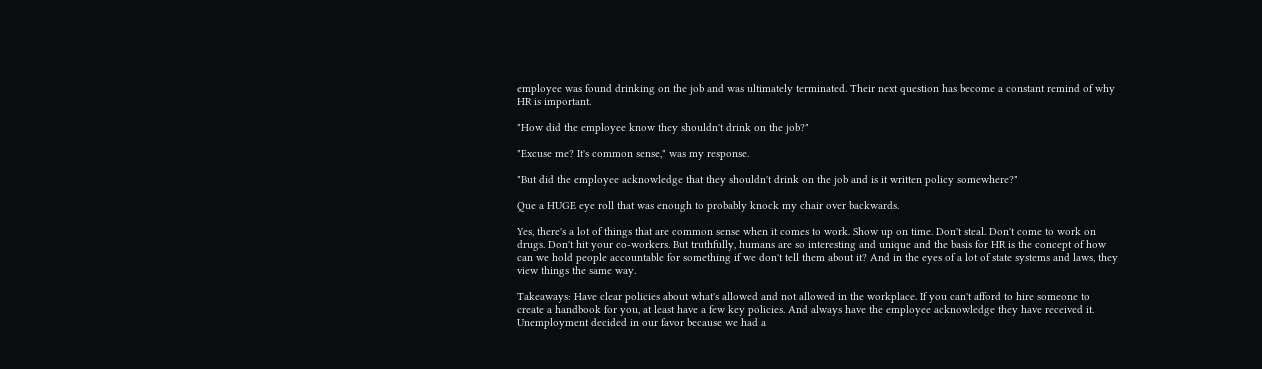employee was found drinking on the job and was ultimately terminated. Their next question has become a constant remind of why HR is important.

"How did the employee know they shouldn't drink on the job?"

"Excuse me? It's common sense," was my response.

"But did the employee acknowledge that they shouldn't drink on the job and is it written policy somewhere?"

Que a HUGE eye roll that was enough to probably knock my chair over backwards.

Yes, there's a lot of things that are common sense when it comes to work. Show up on time. Don't steal. Don't come to work on drugs. Don't hit your co-workers. But truthfully, humans are so interesting and unique and the basis for HR is the concept of how can we hold people accountable for something if we don't tell them about it? And in the eyes of a lot of state systems and laws, they view things the same way.

Takeaways: Have clear policies about what's allowed and not allowed in the workplace. If you can't afford to hire someone to create a handbook for you, at least have a few key policies. And always have the employee acknowledge they have received it. Unemployment decided in our favor because we had a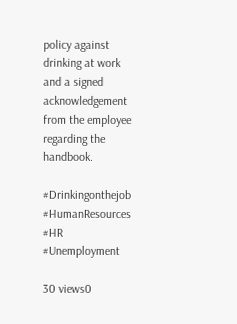policy against drinking at work and a signed acknowledgement from the employee regarding the handbook.

#Drinkingonthejob #HumanResources #HR #Unemployment

30 views0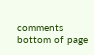comments
bottom of page